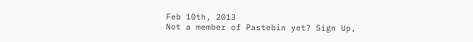Feb 10th, 2013
Not a member of Pastebin yet? Sign Up,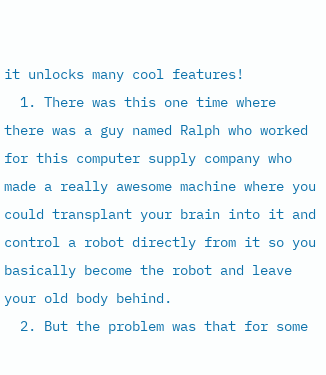it unlocks many cool features!
  1. There was this one time where there was a guy named Ralph who worked for this computer supply company who made a really awesome machine where you could transplant your brain into it and control a robot directly from it so you basically become the robot and leave your old body behind.
  2. But the problem was that for some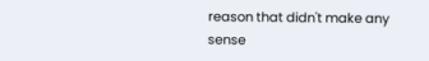reason that didn't make any sense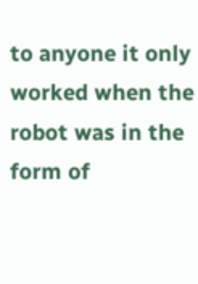to anyone it only worked when the robot was in the form of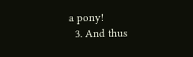a pony!
  3. And thus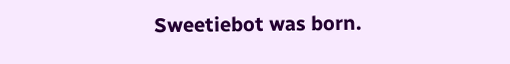Sweetiebot was born.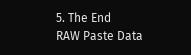5. The End
RAW Paste Data